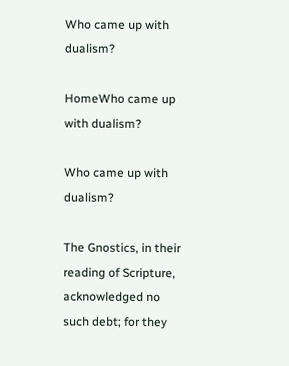Who came up with dualism?

HomeWho came up with dualism?

Who came up with dualism?

The Gnostics, in their reading of Scripture, acknowledged no such debt; for they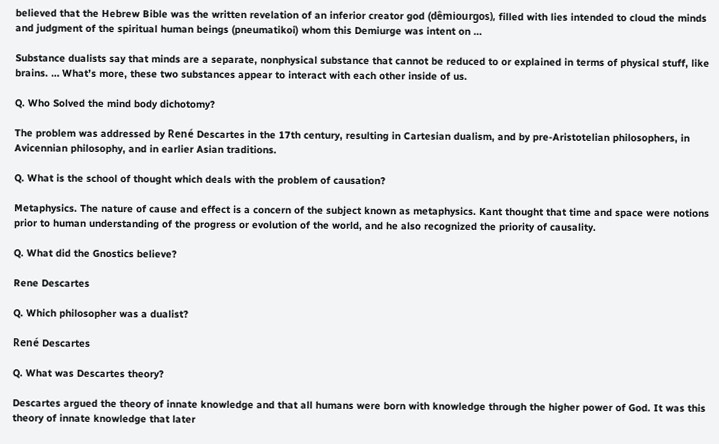believed that the Hebrew Bible was the written revelation of an inferior creator god (dêmiourgos), filled with lies intended to cloud the minds and judgment of the spiritual human beings (pneumatikoi) whom this Demiurge was intent on …

Substance dualists say that minds are a separate, nonphysical substance that cannot be reduced to or explained in terms of physical stuff, like brains. … What’s more, these two substances appear to interact with each other inside of us.

Q. Who Solved the mind body dichotomy?

The problem was addressed by René Descartes in the 17th century, resulting in Cartesian dualism, and by pre-Aristotelian philosophers, in Avicennian philosophy, and in earlier Asian traditions.

Q. What is the school of thought which deals with the problem of causation?

Metaphysics. The nature of cause and effect is a concern of the subject known as metaphysics. Kant thought that time and space were notions prior to human understanding of the progress or evolution of the world, and he also recognized the priority of causality.

Q. What did the Gnostics believe?

Rene Descartes

Q. Which philosopher was a dualist?

René Descartes

Q. What was Descartes theory?

Descartes argued the theory of innate knowledge and that all humans were born with knowledge through the higher power of God. It was this theory of innate knowledge that later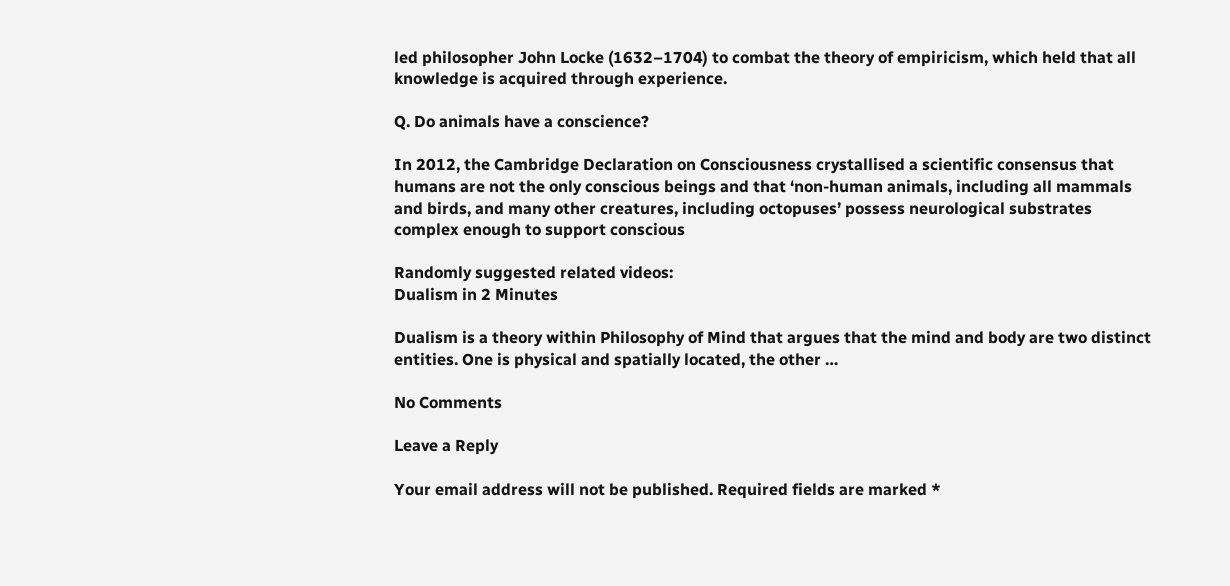led philosopher John Locke (1632–1704) to combat the theory of empiricism, which held that all knowledge is acquired through experience.

Q. Do animals have a conscience?

In 2012, the Cambridge Declaration on Consciousness crystallised a scientific consensus that humans are not the only conscious beings and that ‘non-human animals, including all mammals and birds, and many other creatures, including octopuses’ possess neurological substrates complex enough to support conscious

Randomly suggested related videos:
Dualism in 2 Minutes

Dualism is a theory within Philosophy of Mind that argues that the mind and body are two distinct entities. One is physical and spatially located, the other …

No Comments

Leave a Reply

Your email address will not be published. Required fields are marked *